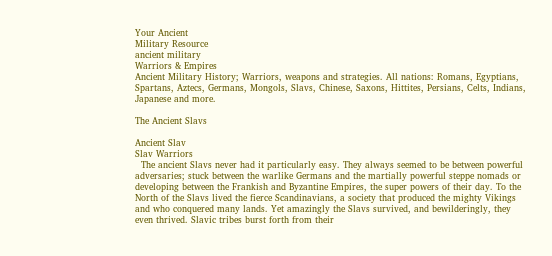Your Ancient
Military Resource
ancient military
Warriors & Empires
Ancient Military History; Warriors, weapons and strategies. All nations: Romans, Egyptians, Spartans, Aztecs, Germans, Mongols, Slavs, Chinese, Saxons, Hittites, Persians, Celts, Indians, Japanese and more.

The Ancient Slavs

Ancient Slav
Slav Warriors
  The ancient Slavs never had it particularly easy. They always seemed to be between powerful adversaries; stuck between the warlike Germans and the martially powerful steppe nomads or developing between the Frankish and Byzantine Empires, the super powers of their day. To the North of the Slavs lived the fierce Scandinavians, a society that produced the mighty Vikings and who conquered many lands. Yet amazingly the Slavs survived, and bewilderingly, they even thrived. Slavic tribes burst forth from their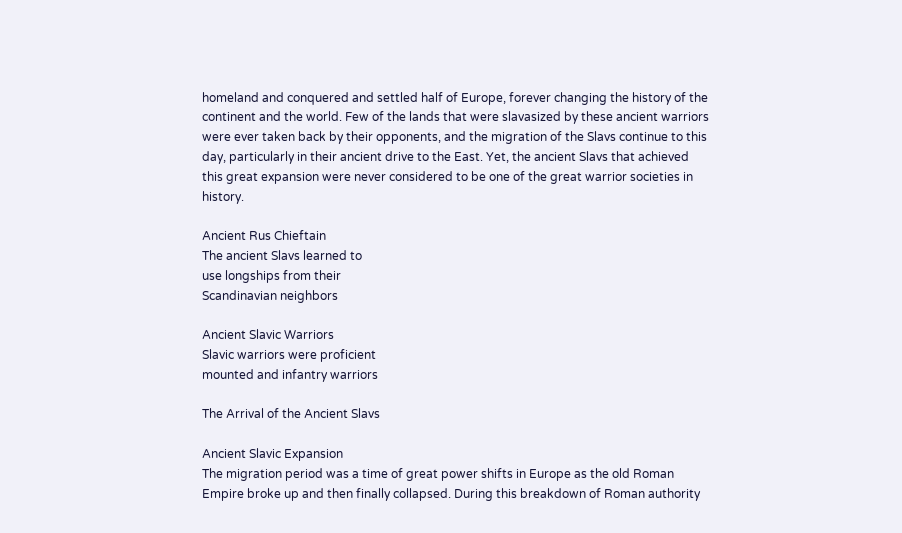homeland and conquered and settled half of Europe, forever changing the history of the continent and the world. Few of the lands that were slavasized by these ancient warriors were ever taken back by their opponents, and the migration of the Slavs continue to this day, particularly in their ancient drive to the East. Yet, the ancient Slavs that achieved this great expansion were never considered to be one of the great warrior societies in history.

Ancient Rus Chieftain
The ancient Slavs learned to
use longships from their
Scandinavian neighbors

Ancient Slavic Warriors
Slavic warriors were proficient
mounted and infantry warriors

The Arrival of the Ancient Slavs

Ancient Slavic Expansion
The migration period was a time of great power shifts in Europe as the old Roman Empire broke up and then finally collapsed. During this breakdown of Roman authority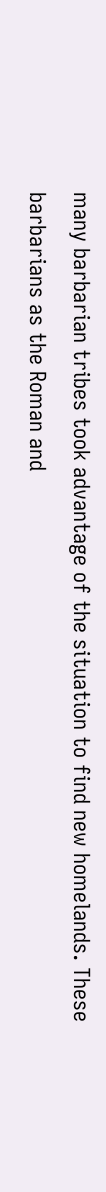many barbarian tribes took advantage of the situation to find new homelands. These barbarians as the Roman and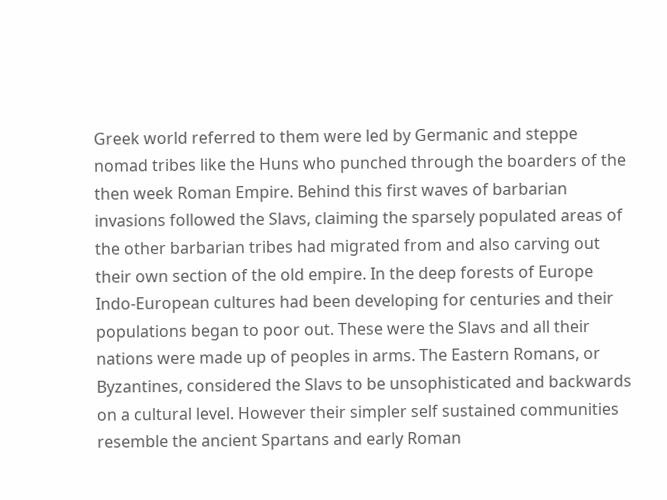Greek world referred to them were led by Germanic and steppe nomad tribes like the Huns who punched through the boarders of the then week Roman Empire. Behind this first waves of barbarian invasions followed the Slavs, claiming the sparsely populated areas of the other barbarian tribes had migrated from and also carving out their own section of the old empire. In the deep forests of Europe Indo-European cultures had been developing for centuries and their populations began to poor out. These were the Slavs and all their nations were made up of peoples in arms. The Eastern Romans, or Byzantines, considered the Slavs to be unsophisticated and backwards on a cultural level. However their simpler self sustained communities resemble the ancient Spartans and early Roman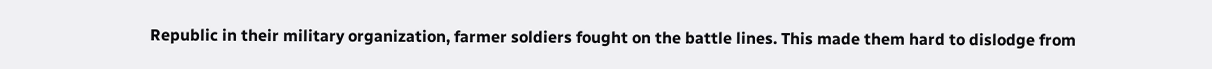Republic in their military organization, farmer soldiers fought on the battle lines. This made them hard to dislodge from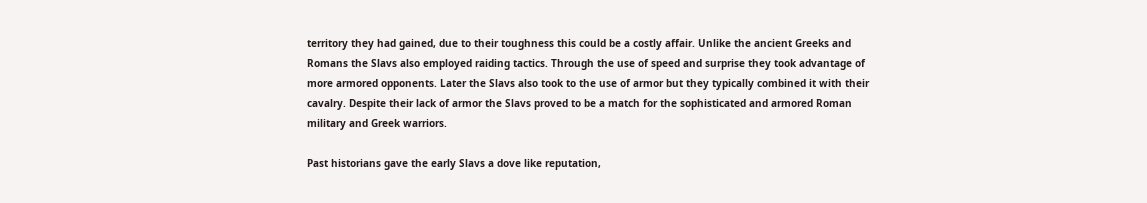territory they had gained, due to their toughness this could be a costly affair. Unlike the ancient Greeks and Romans the Slavs also employed raiding tactics. Through the use of speed and surprise they took advantage of more armored opponents. Later the Slavs also took to the use of armor but they typically combined it with their cavalry. Despite their lack of armor the Slavs proved to be a match for the sophisticated and armored Roman military and Greek warriors.

Past historians gave the early Slavs a dove like reputation,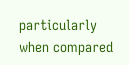particularly when compared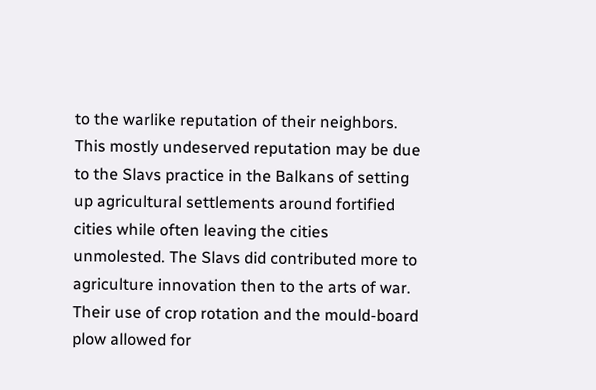to the warlike reputation of their neighbors. This mostly undeserved reputation may be due to the Slavs practice in the Balkans of setting up agricultural settlements around fortified cities while often leaving the cities unmolested. The Slavs did contributed more to agriculture innovation then to the arts of war. Their use of crop rotation and the mould-board plow allowed for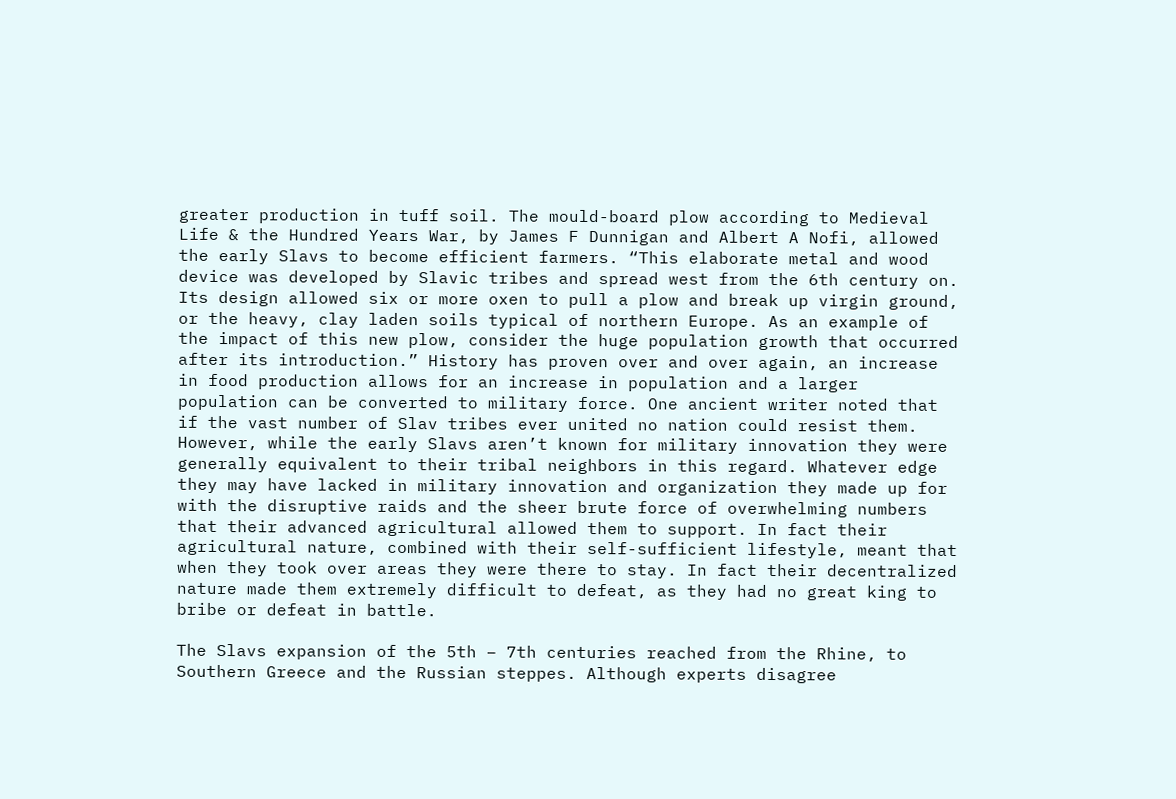greater production in tuff soil. The mould-board plow according to Medieval Life & the Hundred Years War, by James F Dunnigan and Albert A Nofi, allowed the early Slavs to become efficient farmers. “This elaborate metal and wood device was developed by Slavic tribes and spread west from the 6th century on. Its design allowed six or more oxen to pull a plow and break up virgin ground, or the heavy, clay laden soils typical of northern Europe. As an example of the impact of this new plow, consider the huge population growth that occurred after its introduction.” History has proven over and over again, an increase in food production allows for an increase in population and a larger population can be converted to military force. One ancient writer noted that if the vast number of Slav tribes ever united no nation could resist them. However, while the early Slavs aren’t known for military innovation they were generally equivalent to their tribal neighbors in this regard. Whatever edge they may have lacked in military innovation and organization they made up for with the disruptive raids and the sheer brute force of overwhelming numbers that their advanced agricultural allowed them to support. In fact their agricultural nature, combined with their self-sufficient lifestyle, meant that when they took over areas they were there to stay. In fact their decentralized nature made them extremely difficult to defeat, as they had no great king to bribe or defeat in battle.

The Slavs expansion of the 5th – 7th centuries reached from the Rhine, to Southern Greece and the Russian steppes. Although experts disagree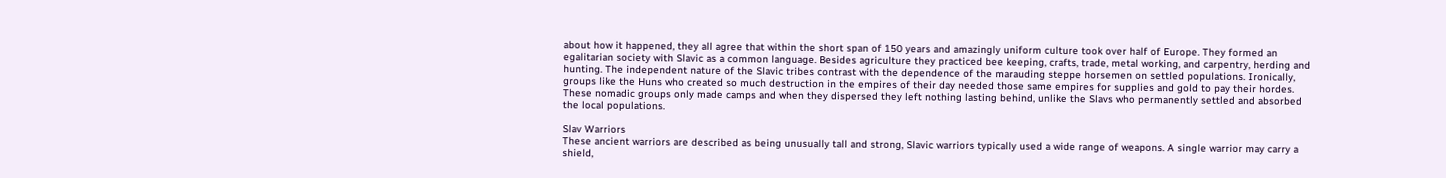about how it happened, they all agree that within the short span of 150 years and amazingly uniform culture took over half of Europe. They formed an egalitarian society with Slavic as a common language. Besides agriculture they practiced bee keeping, crafts, trade, metal working, and carpentry, herding and hunting. The independent nature of the Slavic tribes contrast with the dependence of the marauding steppe horsemen on settled populations. Ironically, groups like the Huns who created so much destruction in the empires of their day needed those same empires for supplies and gold to pay their hordes. These nomadic groups only made camps and when they dispersed they left nothing lasting behind, unlike the Slavs who permanently settled and absorbed the local populations.

Slav Warriors
These ancient warriors are described as being unusually tall and strong, Slavic warriors typically used a wide range of weapons. A single warrior may carry a shield,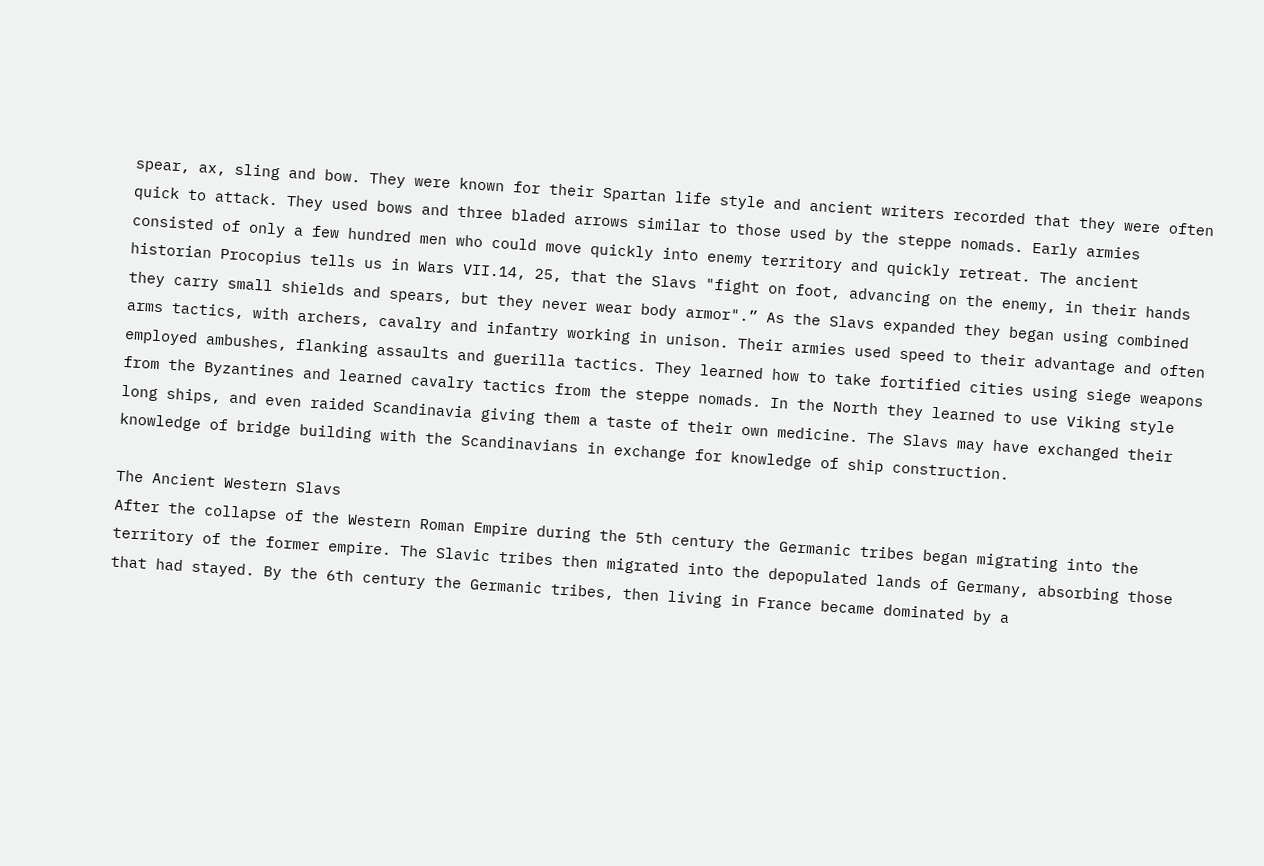spear, ax, sling and bow. They were known for their Spartan life style and ancient writers recorded that they were often quick to attack. They used bows and three bladed arrows similar to those used by the steppe nomads. Early armies consisted of only a few hundred men who could move quickly into enemy territory and quickly retreat. The ancient historian Procopius tells us in Wars VII.14, 25, that the Slavs "fight on foot, advancing on the enemy, in their hands they carry small shields and spears, but they never wear body armor".” As the Slavs expanded they began using combined arms tactics, with archers, cavalry and infantry working in unison. Their armies used speed to their advantage and often employed ambushes, flanking assaults and guerilla tactics. They learned how to take fortified cities using siege weapons from the Byzantines and learned cavalry tactics from the steppe nomads. In the North they learned to use Viking style long ships, and even raided Scandinavia giving them a taste of their own medicine. The Slavs may have exchanged their knowledge of bridge building with the Scandinavians in exchange for knowledge of ship construction.

The Ancient Western Slavs
After the collapse of the Western Roman Empire during the 5th century the Germanic tribes began migrating into the territory of the former empire. The Slavic tribes then migrated into the depopulated lands of Germany, absorbing those that had stayed. By the 6th century the Germanic tribes, then living in France became dominated by a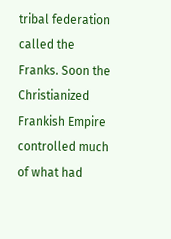tribal federation called the Franks. Soon the Christianized Frankish Empire controlled much of what had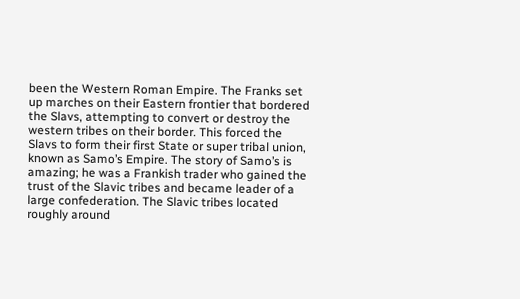been the Western Roman Empire. The Franks set up marches on their Eastern frontier that bordered the Slavs, attempting to convert or destroy the western tribes on their border. This forced the Slavs to form their first State or super tribal union, known as Samo’s Empire. The story of Samo’s is amazing; he was a Frankish trader who gained the trust of the Slavic tribes and became leader of a large confederation. The Slavic tribes located roughly around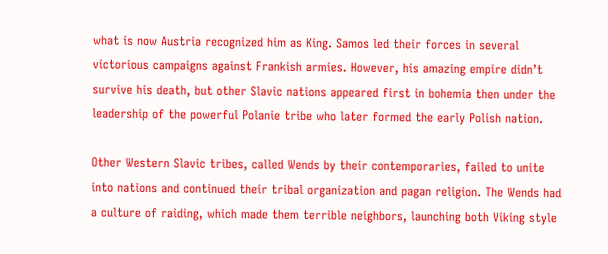what is now Austria recognized him as King. Samos led their forces in several victorious campaigns against Frankish armies. However, his amazing empire didn’t survive his death, but other Slavic nations appeared first in bohemia then under the leadership of the powerful Polanie tribe who later formed the early Polish nation.

Other Western Slavic tribes, called Wends by their contemporaries, failed to unite into nations and continued their tribal organization and pagan religion. The Wends had a culture of raiding, which made them terrible neighbors, launching both Viking style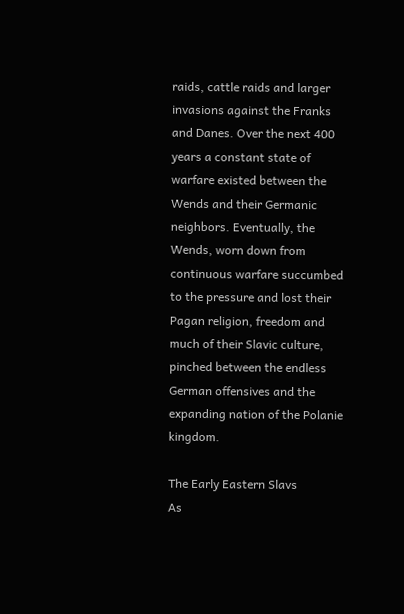raids, cattle raids and larger invasions against the Franks and Danes. Over the next 400 years a constant state of warfare existed between the Wends and their Germanic neighbors. Eventually, the Wends, worn down from continuous warfare succumbed to the pressure and lost their Pagan religion, freedom and much of their Slavic culture, pinched between the endless German offensives and the expanding nation of the Polanie kingdom.

The Early Eastern Slavs
As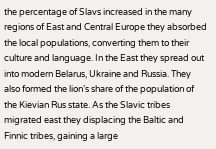the percentage of Slavs increased in the many regions of East and Central Europe they absorbed the local populations, converting them to their culture and language. In the East they spread out into modern Belarus, Ukraine and Russia. They also formed the lion’s share of the population of the Kievian Rus state. As the Slavic tribes migrated east they displacing the Baltic and Finnic tribes, gaining a large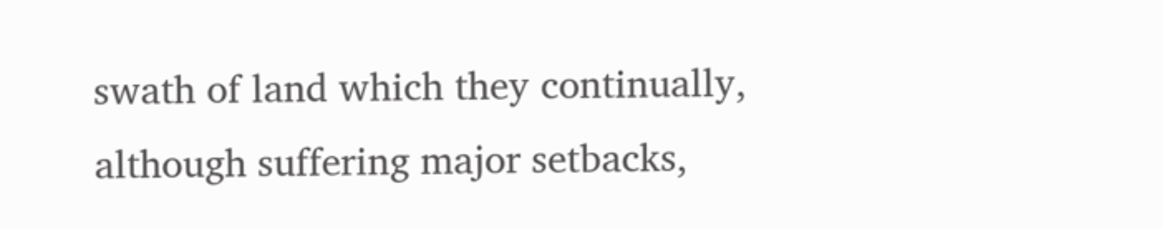swath of land which they continually, although suffering major setbacks,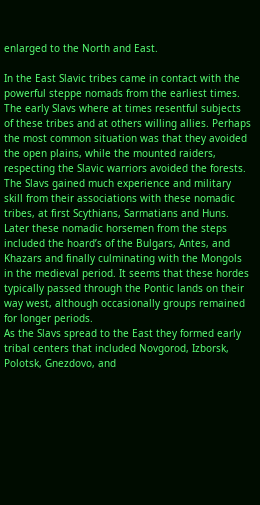enlarged to the North and East.

In the East Slavic tribes came in contact with the powerful steppe nomads from the earliest times. The early Slavs where at times resentful subjects of these tribes and at others willing allies. Perhaps the most common situation was that they avoided the open plains, while the mounted raiders, respecting the Slavic warriors avoided the forests. The Slavs gained much experience and military skill from their associations with these nomadic tribes, at first Scythians, Sarmatians and Huns. Later these nomadic horsemen from the steps included the hoard’s of the Bulgars, Antes, and Khazars and finally culminating with the Mongols in the medieval period. It seems that these hordes typically passed through the Pontic lands on their way west, although occasionally groups remained for longer periods.
As the Slavs spread to the East they formed early tribal centers that included Novgorod, Izborsk, Polotsk, Gnezdovo, and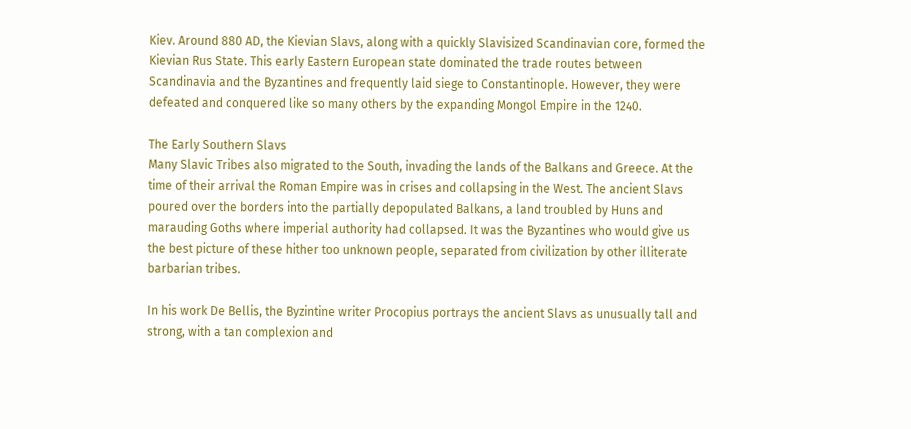Kiev. Around 880 AD, the Kievian Slavs, along with a quickly Slavisized Scandinavian core, formed the Kievian Rus State. This early Eastern European state dominated the trade routes between Scandinavia and the Byzantines and frequently laid siege to Constantinople. However, they were defeated and conquered like so many others by the expanding Mongol Empire in the 1240.

The Early Southern Slavs
Many Slavic Tribes also migrated to the South, invading the lands of the Balkans and Greece. At the time of their arrival the Roman Empire was in crises and collapsing in the West. The ancient Slavs poured over the borders into the partially depopulated Balkans, a land troubled by Huns and marauding Goths where imperial authority had collapsed. It was the Byzantines who would give us the best picture of these hither too unknown people, separated from civilization by other illiterate barbarian tribes.

In his work De Bellis, the Byzintine writer Procopius portrays the ancient Slavs as unusually tall and strong, with a tan complexion and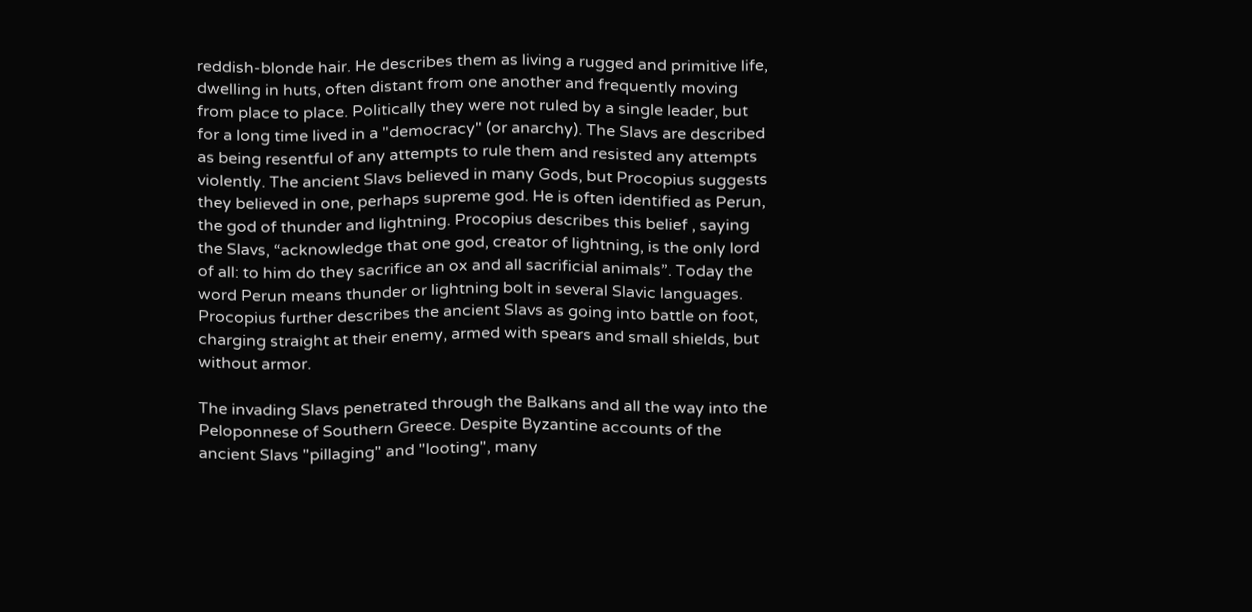reddish-blonde hair. He describes them as living a rugged and primitive life, dwelling in huts, often distant from one another and frequently moving from place to place. Politically they were not ruled by a single leader, but for a long time lived in a "democracy" (or anarchy). The Slavs are described as being resentful of any attempts to rule them and resisted any attempts violently. The ancient Slavs believed in many Gods, but Procopius suggests they believed in one, perhaps supreme god. He is often identified as Perun, the god of thunder and lightning. Procopius describes this belief , saying the Slavs, “acknowledge that one god, creator of lightning, is the only lord of all: to him do they sacrifice an ox and all sacrificial animals”. Today the word Perun means thunder or lightning bolt in several Slavic languages. Procopius further describes the ancient Slavs as going into battle on foot, charging straight at their enemy, armed with spears and small shields, but without armor.

The invading Slavs penetrated through the Balkans and all the way into the Peloponnese of Southern Greece. Despite Byzantine accounts of the ancient Slavs "pillaging" and "looting", many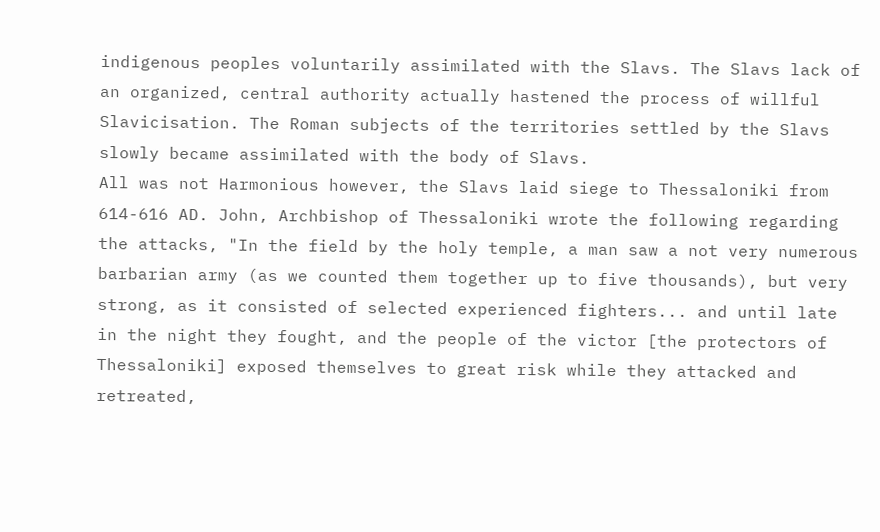indigenous peoples voluntarily assimilated with the Slavs. The Slavs lack of an organized, central authority actually hastened the process of willful Slavicisation. The Roman subjects of the territories settled by the Slavs slowly became assimilated with the body of Slavs.
All was not Harmonious however, the Slavs laid siege to Thessaloniki from 614-616 AD. John, Archbishop of Thessaloniki wrote the following regarding the attacks, "In the field by the holy temple, a man saw a not very numerous barbarian army (as we counted them together up to five thousands), but very strong, as it consisted of selected experienced fighters... and until late in the night they fought, and the people of the victor [the protectors of Thessaloniki] exposed themselves to great risk while they attacked and retreated,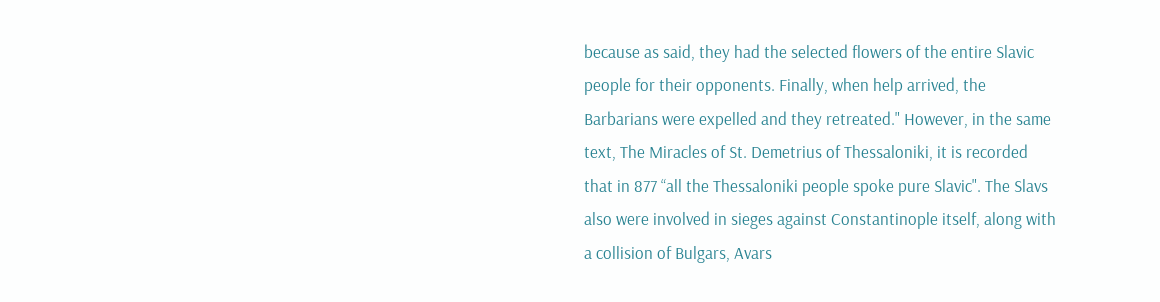because as said, they had the selected flowers of the entire Slavic people for their opponents. Finally, when help arrived, the Barbarians were expelled and they retreated." However, in the same text, The Miracles of St. Demetrius of Thessaloniki, it is recorded that in 877 “all the Thessaloniki people spoke pure Slavic". The Slavs also were involved in sieges against Constantinople itself, along with a collision of Bulgars, Avars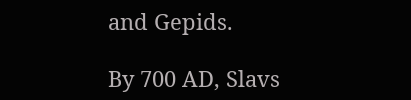and Gepids.

By 700 AD, Slavs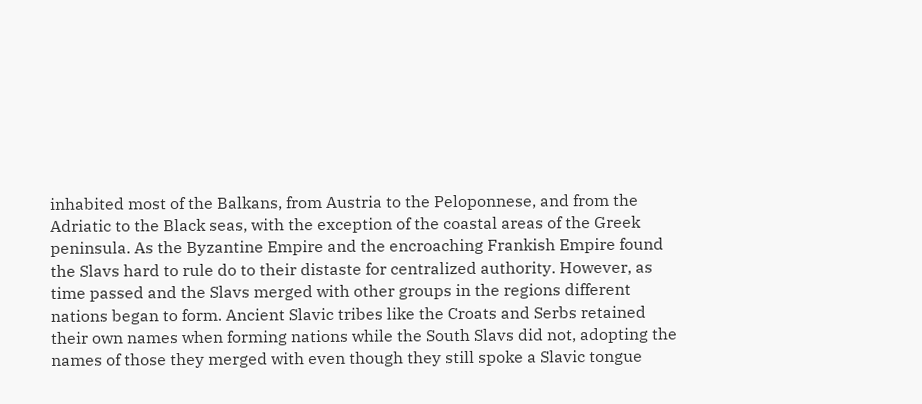inhabited most of the Balkans, from Austria to the Peloponnese, and from the Adriatic to the Black seas, with the exception of the coastal areas of the Greek peninsula. As the Byzantine Empire and the encroaching Frankish Empire found the Slavs hard to rule do to their distaste for centralized authority. However, as time passed and the Slavs merged with other groups in the regions different nations began to form. Ancient Slavic tribes like the Croats and Serbs retained their own names when forming nations while the South Slavs did not, adopting the names of those they merged with even though they still spoke a Slavic tongue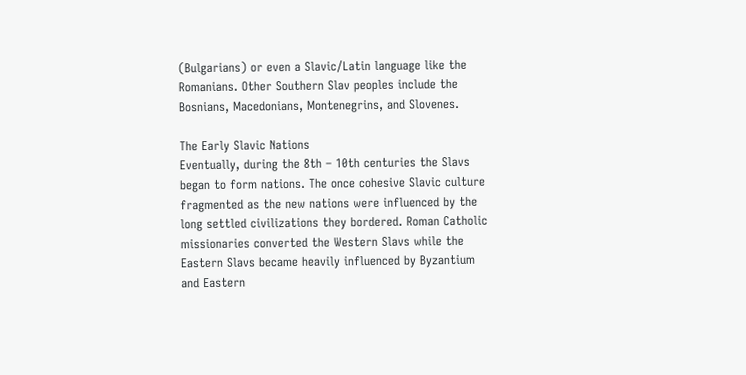(Bulgarians) or even a Slavic/Latin language like the Romanians. Other Southern Slav peoples include the Bosnians, Macedonians, Montenegrins, and Slovenes.

The Early Slavic Nations
Eventually, during the 8th – 10th centuries the Slavs began to form nations. The once cohesive Slavic culture fragmented as the new nations were influenced by the long settled civilizations they bordered. Roman Catholic missionaries converted the Western Slavs while the Eastern Slavs became heavily influenced by Byzantium and Eastern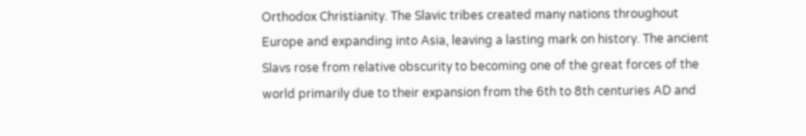Orthodox Christianity. The Slavic tribes created many nations throughout Europe and expanding into Asia, leaving a lasting mark on history. The ancient Slavs rose from relative obscurity to becoming one of the great forces of the world primarily due to their expansion from the 6th to 8th centuries AD and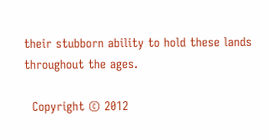their stubborn ability to hold these lands throughout the ages.

  Copyright © 2012